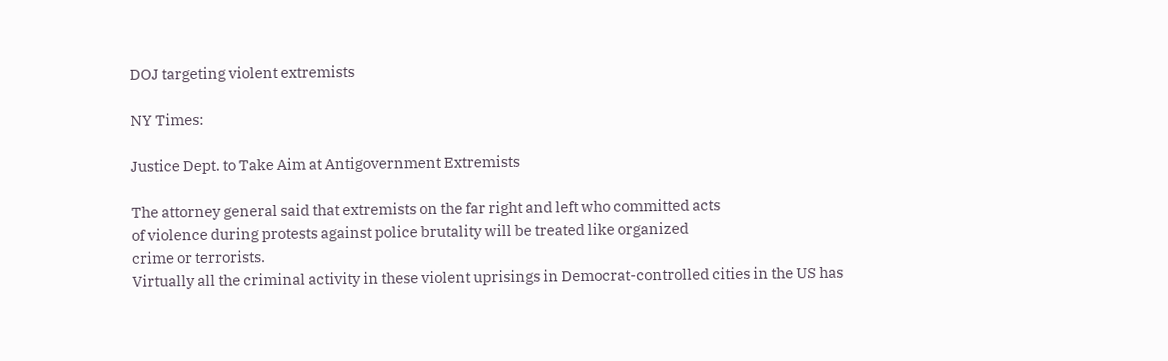DOJ targeting violent extremists

NY Times:

Justice Dept. to Take Aim at Antigovernment Extremists

The attorney general said that extremists on the far right and left who committed acts
of violence during protests against police brutality will be treated like organized
crime or terrorists.
Virtually all the criminal activity in these violent uprisings in Democrat-controlled cities in the US has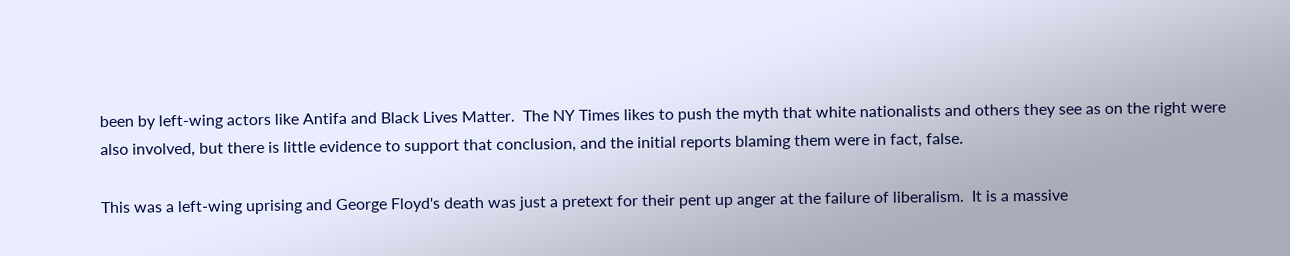been by left-wing actors like Antifa and Black Lives Matter.  The NY Times likes to push the myth that white nationalists and others they see as on the right were also involved, but there is little evidence to support that conclusion, and the initial reports blaming them were in fact, false.

This was a left-wing uprising and George Floyd's death was just a pretext for their pent up anger at the failure of liberalism.  It is a massive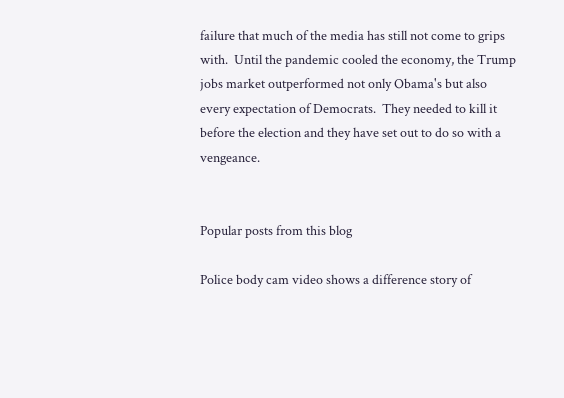failure that much of the media has still not come to grips with.  Until the pandemic cooled the economy, the Trump jobs market outperformed not only Obama's but also every expectation of Democrats.  They needed to kill it before the election and they have set out to do so with a vengeance.


Popular posts from this blog

Police body cam video shows a difference story of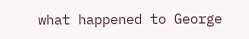what happened to George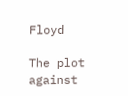Floyd

The plot against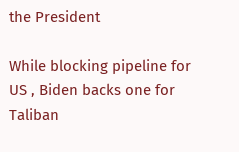the President

While blocking pipeline for US , Biden backs one for Taliban